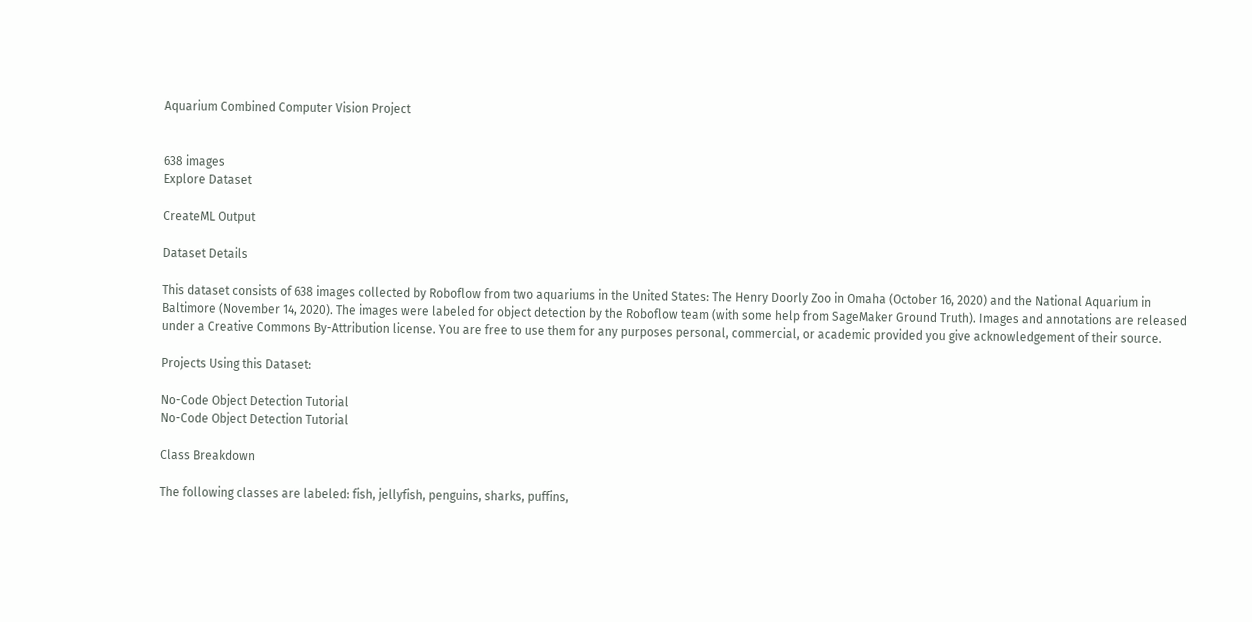Aquarium Combined Computer Vision Project


638 images
Explore Dataset

CreateML Output

Dataset Details

This dataset consists of 638 images collected by Roboflow from two aquariums in the United States: The Henry Doorly Zoo in Omaha (October 16, 2020) and the National Aquarium in Baltimore (November 14, 2020). The images were labeled for object detection by the Roboflow team (with some help from SageMaker Ground Truth). Images and annotations are released under a Creative Commons By-Attribution license. You are free to use them for any purposes personal, commercial, or academic provided you give acknowledgement of their source.

Projects Using this Dataset:

No-Code Object Detection Tutorial
No-Code Object Detection Tutorial

Class Breakdown

The following classes are labeled: fish, jellyfish, penguins, sharks, puffins,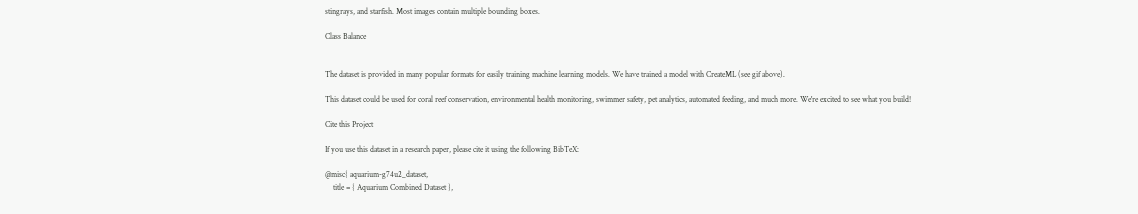stingrays, and starfish. Most images contain multiple bounding boxes.

Class Balance


The dataset is provided in many popular formats for easily training machine learning models. We have trained a model with CreateML (see gif above).

This dataset could be used for coral reef conservation, environmental health monitoring, swimmer safety, pet analytics, automated feeding, and much more. We're excited to see what you build!

Cite this Project

If you use this dataset in a research paper, please cite it using the following BibTeX:

@misc{ aquarium-g74u2_dataset,
    title = { Aquarium Combined Dataset },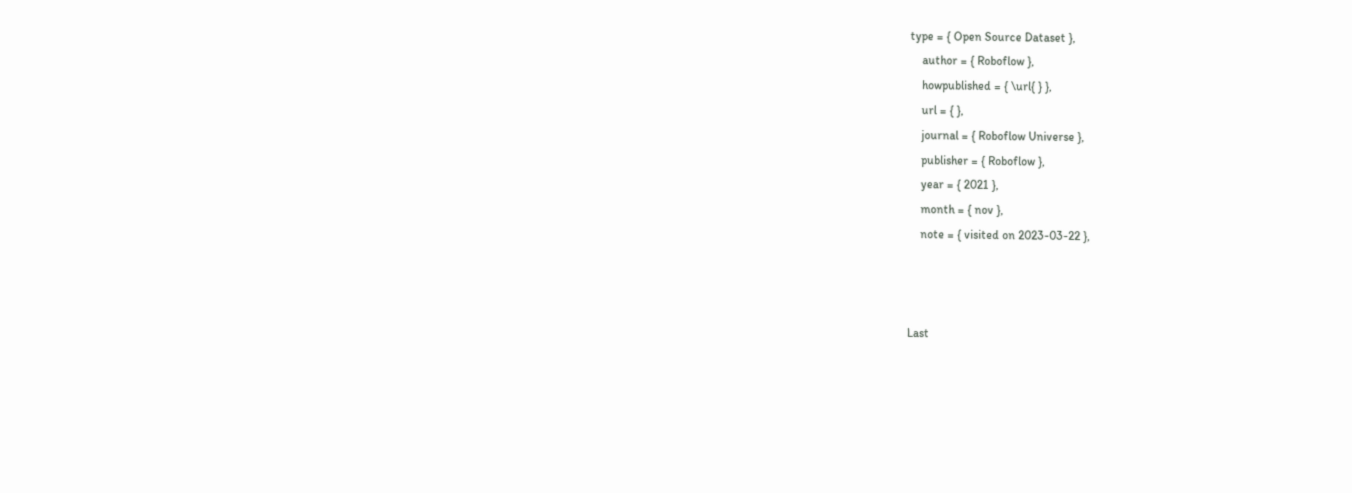type = { Open Source Dataset },
    author = { Roboflow },
    howpublished = { \url{ } },
    url = { },
    journal = { Roboflow Universe },
    publisher = { Roboflow },
    year = { 2021 },
    month = { nov },
    note = { visited on 2023-03-22 },



Last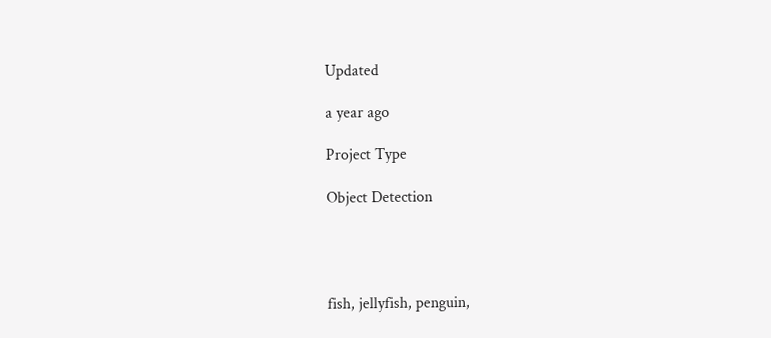Updated

a year ago

Project Type

Object Detection




fish, jellyfish, penguin,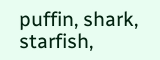puffin, shark, starfish,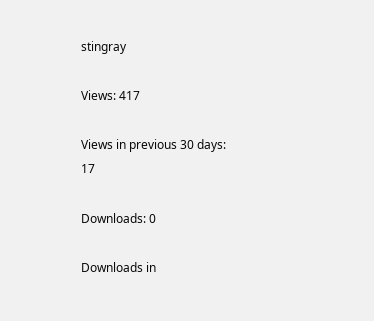stingray

Views: 417

Views in previous 30 days: 17

Downloads: 0

Downloads in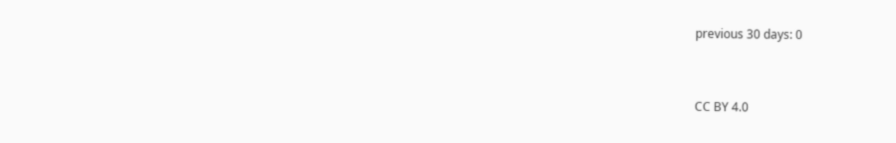previous 30 days: 0


CC BY 4.0